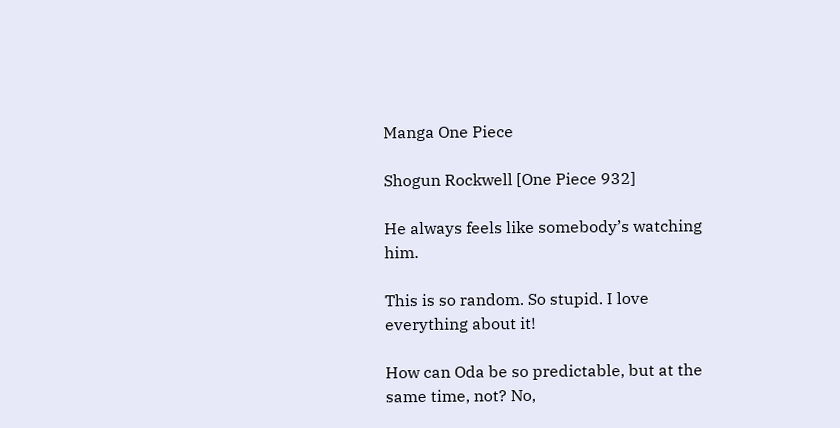Manga One Piece

Shogun Rockwell [One Piece 932]

He always feels like somebody’s watching him.

This is so random. So stupid. I love everything about it!

How can Oda be so predictable, but at the same time, not? No,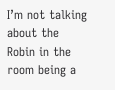I’m not talking about the Robin in the room being a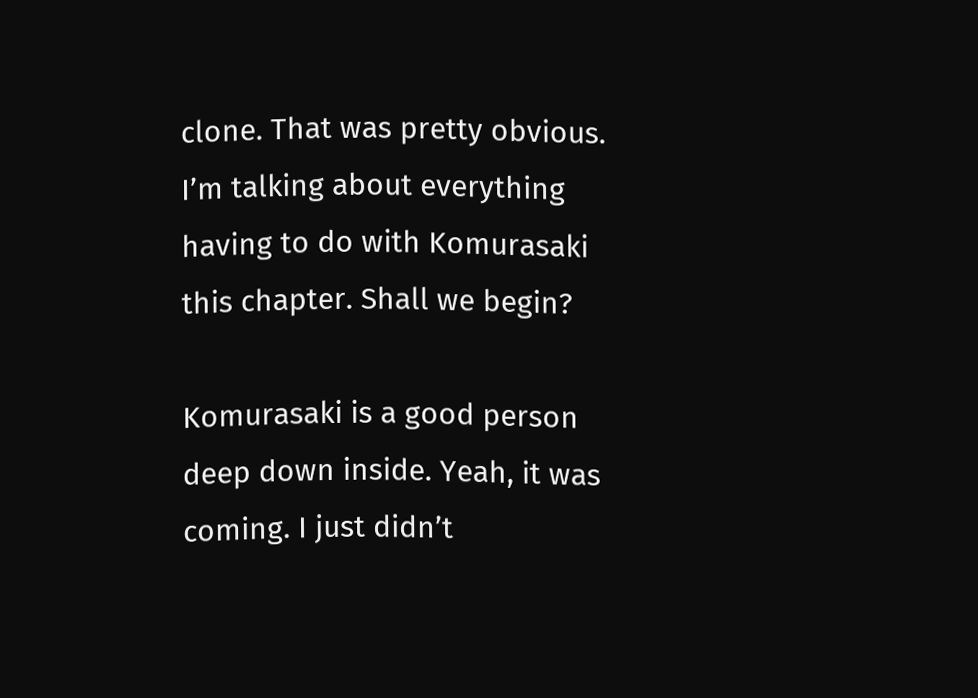clone. That was pretty obvious. I’m talking about everything having to do with Komurasaki this chapter. Shall we begin?

Komurasaki is a good person deep down inside. Yeah, it was coming. I just didn’t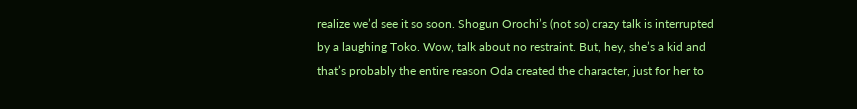realize we’d see it so soon. Shogun Orochi’s (not so) crazy talk is interrupted by a laughing Toko. Wow, talk about no restraint. But, hey, she’s a kid and that’s probably the entire reason Oda created the character, just for her to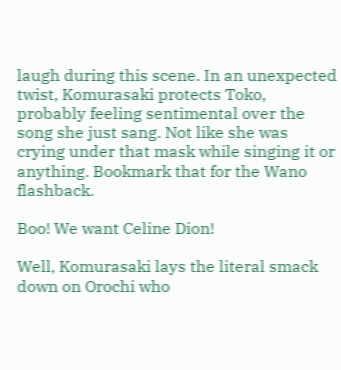laugh during this scene. In an unexpected twist, Komurasaki protects Toko, probably feeling sentimental over the song she just sang. Not like she was crying under that mask while singing it or anything. Bookmark that for the Wano flashback.

Boo! We want Celine Dion!

Well, Komurasaki lays the literal smack down on Orochi who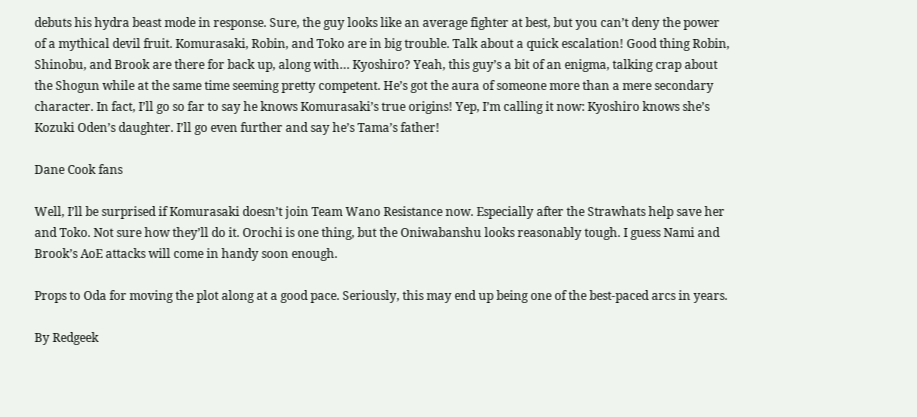debuts his hydra beast mode in response. Sure, the guy looks like an average fighter at best, but you can’t deny the power of a mythical devil fruit. Komurasaki, Robin, and Toko are in big trouble. Talk about a quick escalation! Good thing Robin, Shinobu, and Brook are there for back up, along with… Kyoshiro? Yeah, this guy’s a bit of an enigma, talking crap about the Shogun while at the same time seeming pretty competent. He’s got the aura of someone more than a mere secondary character. In fact, I’ll go so far to say he knows Komurasaki’s true origins! Yep, I’m calling it now: Kyoshiro knows she’s Kozuki Oden’s daughter. I’ll go even further and say he’s Tama’s father!

Dane Cook fans

Well, I’ll be surprised if Komurasaki doesn’t join Team Wano Resistance now. Especially after the Strawhats help save her and Toko. Not sure how they’ll do it. Orochi is one thing, but the Oniwabanshu looks reasonably tough. I guess Nami and Brook’s AoE attacks will come in handy soon enough.

Props to Oda for moving the plot along at a good pace. Seriously, this may end up being one of the best-paced arcs in years.

By Redgeek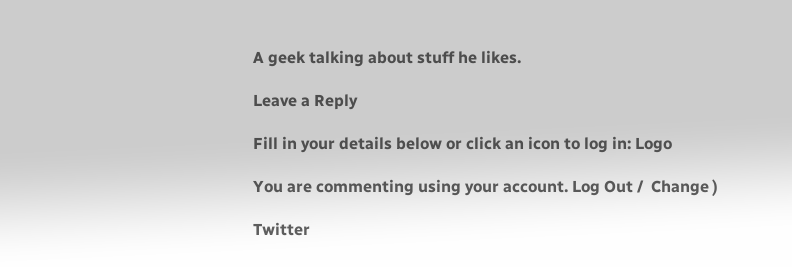A geek talking about stuff he likes.

Leave a Reply

Fill in your details below or click an icon to log in: Logo

You are commenting using your account. Log Out /  Change )

Twitter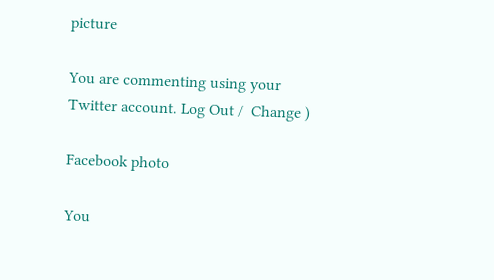picture

You are commenting using your Twitter account. Log Out /  Change )

Facebook photo

You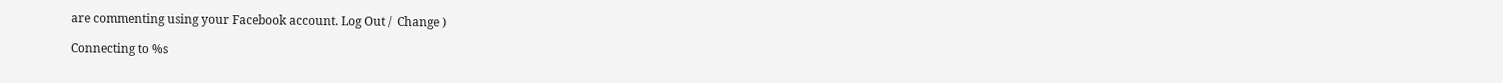are commenting using your Facebook account. Log Out /  Change )

Connecting to %s